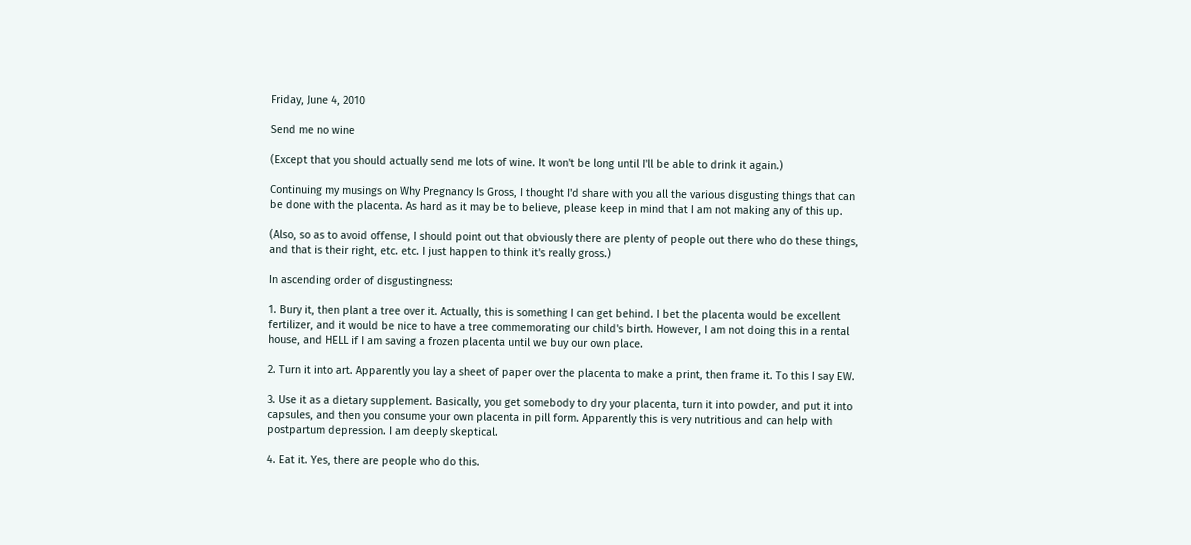Friday, June 4, 2010

Send me no wine

(Except that you should actually send me lots of wine. It won't be long until I'll be able to drink it again.)

Continuing my musings on Why Pregnancy Is Gross, I thought I'd share with you all the various disgusting things that can be done with the placenta. As hard as it may be to believe, please keep in mind that I am not making any of this up.

(Also, so as to avoid offense, I should point out that obviously there are plenty of people out there who do these things, and that is their right, etc. etc. I just happen to think it's really gross.)

In ascending order of disgustingness:

1. Bury it, then plant a tree over it. Actually, this is something I can get behind. I bet the placenta would be excellent fertilizer, and it would be nice to have a tree commemorating our child's birth. However, I am not doing this in a rental house, and HELL if I am saving a frozen placenta until we buy our own place.

2. Turn it into art. Apparently you lay a sheet of paper over the placenta to make a print, then frame it. To this I say EW.

3. Use it as a dietary supplement. Basically, you get somebody to dry your placenta, turn it into powder, and put it into capsules, and then you consume your own placenta in pill form. Apparently this is very nutritious and can help with postpartum depression. I am deeply skeptical.

4. Eat it. Yes, there are people who do this.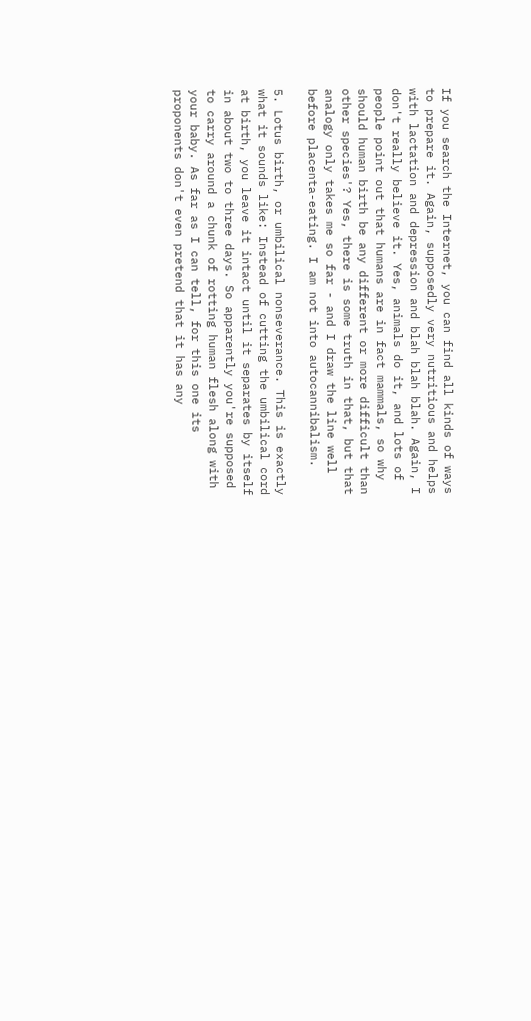If you search the Internet, you can find all kinds of ways to prepare it. Again, supposedly very nutritious and helps with lactation and depression and blah blah blah. Again, I don't really believe it. Yes, animals do it, and lots of people point out that humans are in fact mammals, so why should human birth be any different or more difficult than other species'? Yes, there is some truth in that, but that analogy only takes me so far - and I draw the line well before placenta-eating. I am not into autocannibalism.

5. Lotus birth, or umbilical nonseverance. This is exactly what it sounds like: Instead of cutting the umbilical cord at birth, you leave it intact until it separates by itself in about two to three days. So apparently you're supposed to carry around a chunk of rotting human flesh along with your baby. As far as I can tell, for this one its proponents don't even pretend that it has any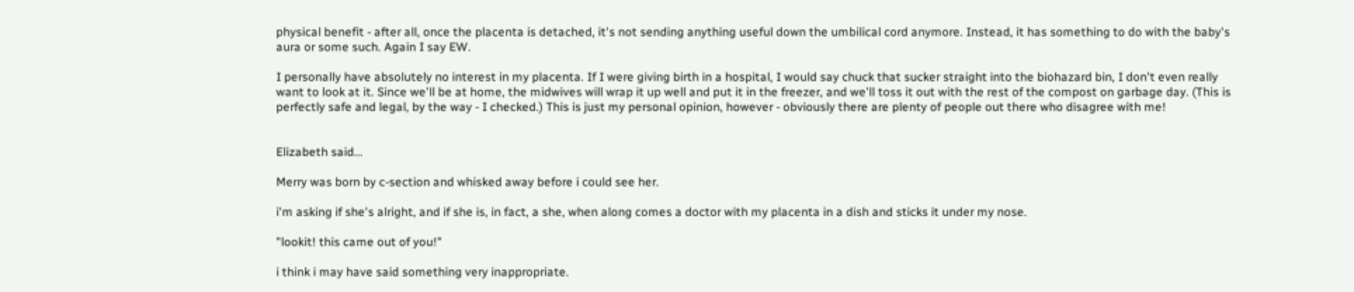physical benefit - after all, once the placenta is detached, it's not sending anything useful down the umbilical cord anymore. Instead, it has something to do with the baby's aura or some such. Again I say EW.

I personally have absolutely no interest in my placenta. If I were giving birth in a hospital, I would say chuck that sucker straight into the biohazard bin, I don't even really want to look at it. Since we'll be at home, the midwives will wrap it up well and put it in the freezer, and we'll toss it out with the rest of the compost on garbage day. (This is perfectly safe and legal, by the way - I checked.) This is just my personal opinion, however - obviously there are plenty of people out there who disagree with me!


Elizabeth said...

Merry was born by c-section and whisked away before i could see her.

i'm asking if she's alright, and if she is, in fact, a she, when along comes a doctor with my placenta in a dish and sticks it under my nose.

"lookit! this came out of you!"

i think i may have said something very inappropriate.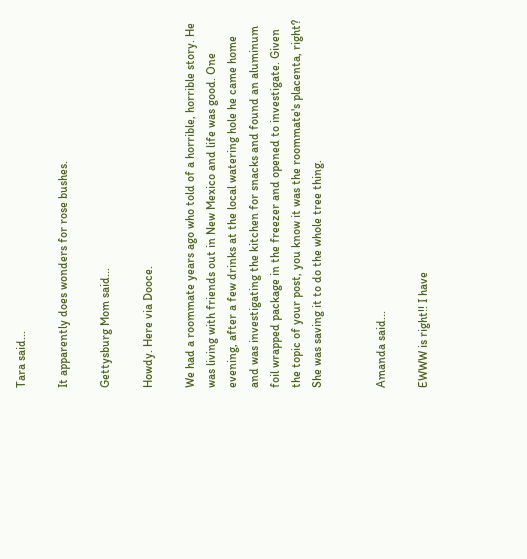Tara said...

It apparently does wonders for rose bushes.

Gettysburg Mom said...

Howdy. Here via Dooce.

We had a roommate years ago who told of a horrible, horrible story. He was living with friends out in New Mexico and life was good. One evening, after a few drinks at the local watering hole he came home and was investigating the kitchen for snacks and found an aluminum foil wrapped package in the freezer and opened to investigate. Given the topic of your post, you know it was the roommate's placenta, right? She was saving it to do the whole tree thing.


Amanda said...

EWWW is right!! I have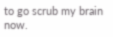to go scrub my brain now.